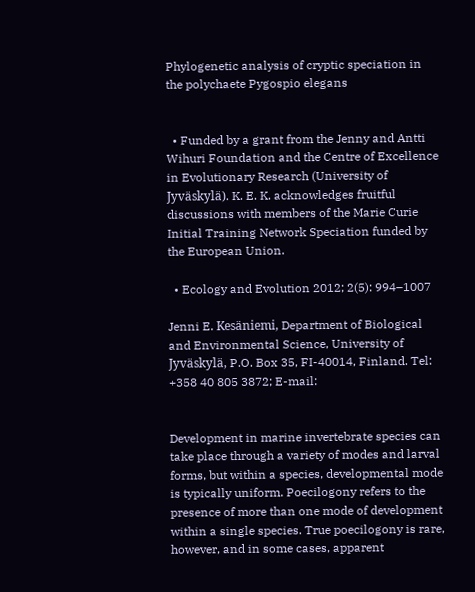Phylogenetic analysis of cryptic speciation in the polychaete Pygospio elegans


  • Funded by a grant from the Jenny and Antti Wihuri Foundation and the Centre of Excellence in Evolutionary Research (University of Jyväskylä). K. E. K. acknowledges fruitful discussions with members of the Marie Curie Initial Training Network Speciation funded by the European Union.

  • Ecology and Evolution 2012; 2(5): 994–1007

Jenni E. Kesäniemi, Department of Biological and Environmental Science, University of Jyväskylä, P.O. Box 35, FI-40014, Finland. Tel: +358 40 805 3872; E-mail:


Development in marine invertebrate species can take place through a variety of modes and larval forms, but within a species, developmental mode is typically uniform. Poecilogony refers to the presence of more than one mode of development within a single species. True poecilogony is rare, however, and in some cases, apparent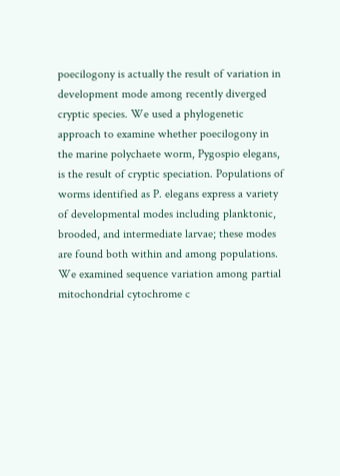poecilogony is actually the result of variation in development mode among recently diverged cryptic species. We used a phylogenetic approach to examine whether poecilogony in the marine polychaete worm, Pygospio elegans, is the result of cryptic speciation. Populations of worms identified as P. elegans express a variety of developmental modes including planktonic, brooded, and intermediate larvae; these modes are found both within and among populations. We examined sequence variation among partial mitochondrial cytochrome c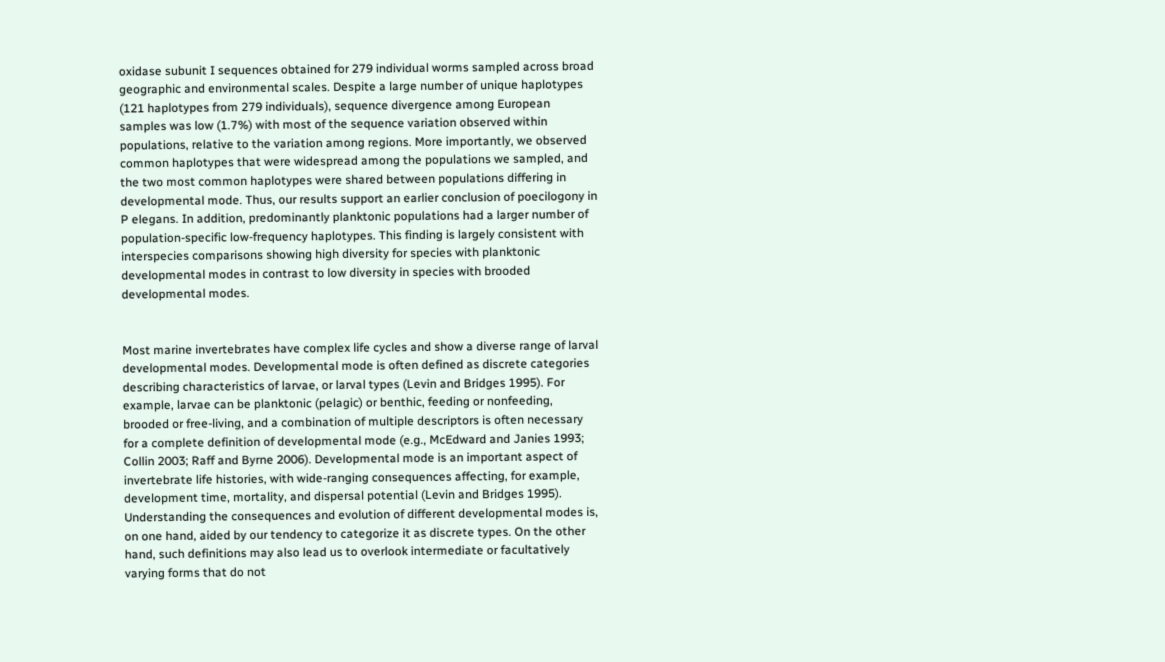oxidase subunit I sequences obtained for 279 individual worms sampled across broad geographic and environmental scales. Despite a large number of unique haplotypes (121 haplotypes from 279 individuals), sequence divergence among European samples was low (1.7%) with most of the sequence variation observed within populations, relative to the variation among regions. More importantly, we observed common haplotypes that were widespread among the populations we sampled, and the two most common haplotypes were shared between populations differing in developmental mode. Thus, our results support an earlier conclusion of poecilogony in P elegans. In addition, predominantly planktonic populations had a larger number of population-specific low-frequency haplotypes. This finding is largely consistent with interspecies comparisons showing high diversity for species with planktonic developmental modes in contrast to low diversity in species with brooded developmental modes.


Most marine invertebrates have complex life cycles and show a diverse range of larval developmental modes. Developmental mode is often defined as discrete categories describing characteristics of larvae, or larval types (Levin and Bridges 1995). For example, larvae can be planktonic (pelagic) or benthic, feeding or nonfeeding, brooded or free-living, and a combination of multiple descriptors is often necessary for a complete definition of developmental mode (e.g., McEdward and Janies 1993; Collin 2003; Raff and Byrne 2006). Developmental mode is an important aspect of invertebrate life histories, with wide-ranging consequences affecting, for example, development time, mortality, and dispersal potential (Levin and Bridges 1995). Understanding the consequences and evolution of different developmental modes is, on one hand, aided by our tendency to categorize it as discrete types. On the other hand, such definitions may also lead us to overlook intermediate or facultatively varying forms that do not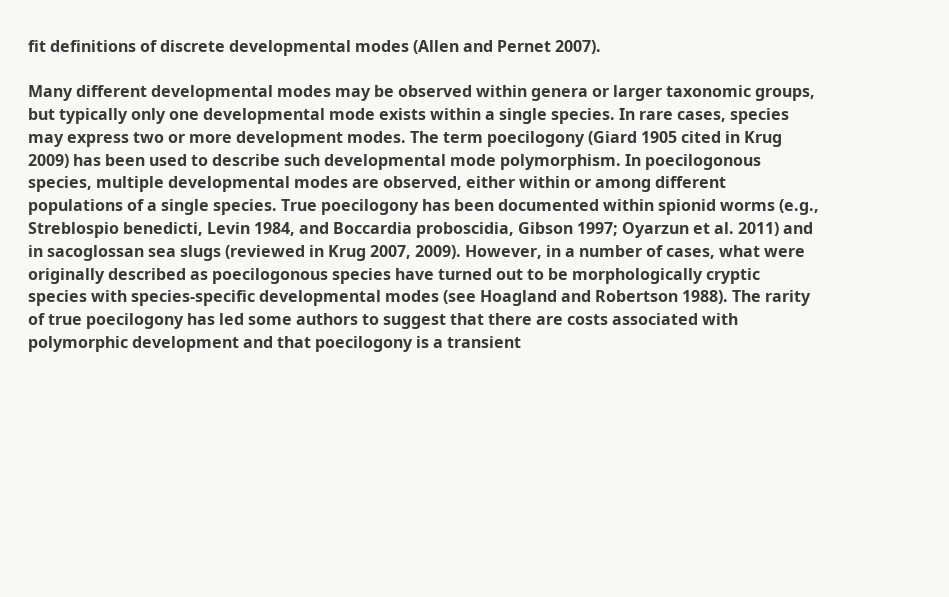fit definitions of discrete developmental modes (Allen and Pernet 2007).

Many different developmental modes may be observed within genera or larger taxonomic groups, but typically only one developmental mode exists within a single species. In rare cases, species may express two or more development modes. The term poecilogony (Giard 1905 cited in Krug 2009) has been used to describe such developmental mode polymorphism. In poecilogonous species, multiple developmental modes are observed, either within or among different populations of a single species. True poecilogony has been documented within spionid worms (e.g., Streblospio benedicti, Levin 1984, and Boccardia proboscidia, Gibson 1997; Oyarzun et al. 2011) and in sacoglossan sea slugs (reviewed in Krug 2007, 2009). However, in a number of cases, what were originally described as poecilogonous species have turned out to be morphologically cryptic species with species-specific developmental modes (see Hoagland and Robertson 1988). The rarity of true poecilogony has led some authors to suggest that there are costs associated with polymorphic development and that poecilogony is a transient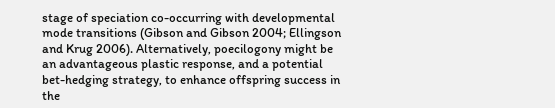stage of speciation co-occurring with developmental mode transitions (Gibson and Gibson 2004; Ellingson and Krug 2006). Alternatively, poecilogony might be an advantageous plastic response, and a potential bet-hedging strategy, to enhance offspring success in the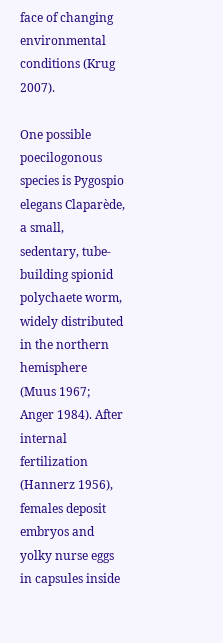face of changing environmental conditions (Krug 2007).

One possible poecilogonous species is Pygospio elegans Claparède, a small, sedentary, tube-building spionid polychaete worm, widely distributed in the northern hemisphere (Muus 1967; Anger 1984). After internal fertilization (Hannerz 1956), females deposit embryos and yolky nurse eggs in capsules inside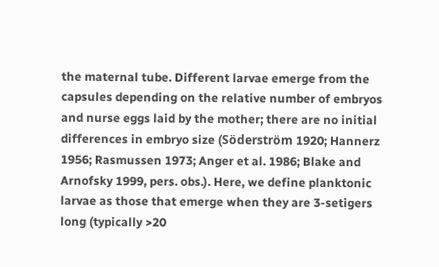the maternal tube. Different larvae emerge from the capsules depending on the relative number of embryos and nurse eggs laid by the mother; there are no initial differences in embryo size (Söderström 1920; Hannerz 1956; Rasmussen 1973; Anger et al. 1986; Blake and Arnofsky 1999, pers. obs.). Here, we define planktonic larvae as those that emerge when they are 3-setigers long (typically >20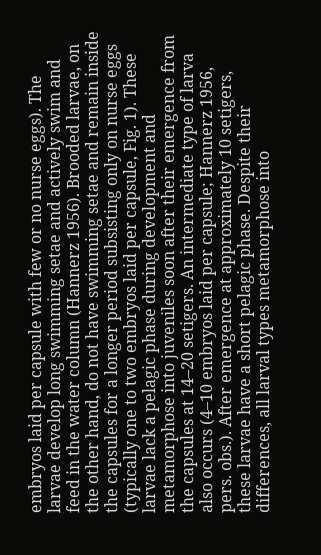embryos laid per capsule with few or no nurse eggs). The larvae develop long swimming setae and actively swim and feed in the water column (Hannerz 1956). Brooded larvae, on the other hand, do not have swimming setae and remain inside the capsules for a longer period subsisting only on nurse eggs (typically one to two embryos laid per capsule, Fig. 1). These larvae lack a pelagic phase during development and metamorphose into juveniles soon after their emergence from the capsules at 14–20 setigers. An intermediate type of larva also occurs (4–10 embryos laid per capsule; Hannerz 1956, pers. obs.). After emergence at approximately 10 setigers, these larvae have a short pelagic phase. Despite their differences, all larval types metamorphose into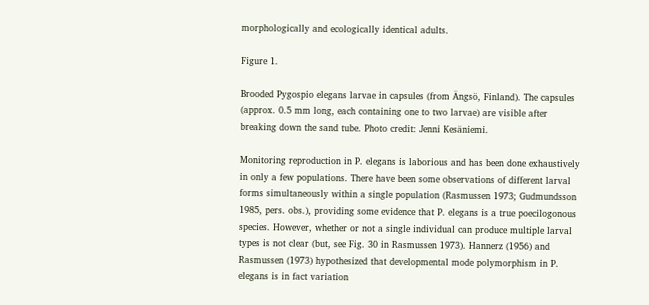morphologically and ecologically identical adults.

Figure 1.

Brooded Pygospio elegans larvae in capsules (from Ängsö, Finland). The capsules (approx. 0.5 mm long, each containing one to two larvae) are visible after breaking down the sand tube. Photo credit: Jenni Kesäniemi.

Monitoring reproduction in P. elegans is laborious and has been done exhaustively in only a few populations. There have been some observations of different larval forms simultaneously within a single population (Rasmussen 1973; Gudmundsson 1985, pers. obs.), providing some evidence that P. elegans is a true poecilogonous species. However, whether or not a single individual can produce multiple larval types is not clear (but, see Fig. 30 in Rasmussen 1973). Hannerz (1956) and Rasmussen (1973) hypothesized that developmental mode polymorphism in P. elegans is in fact variation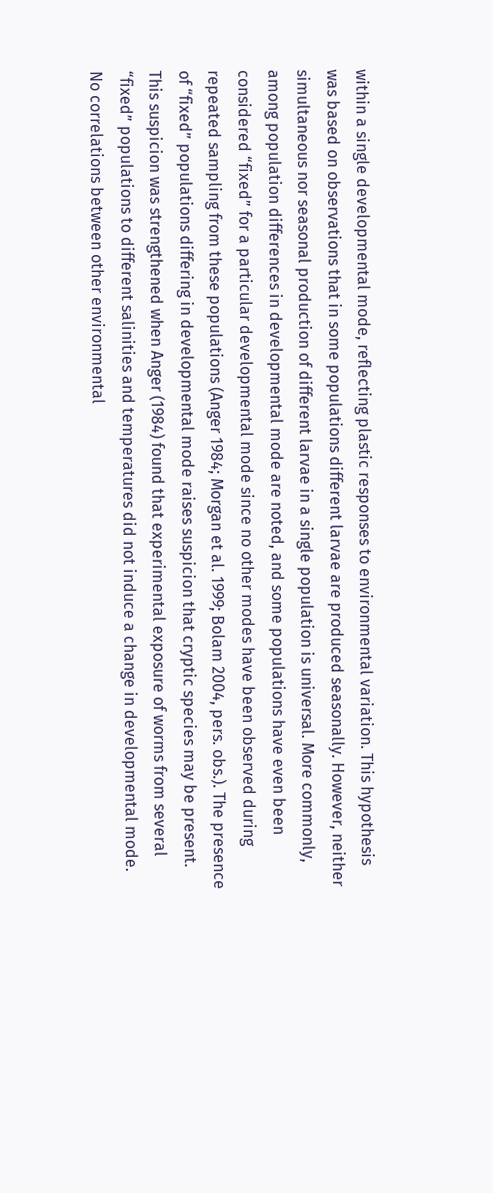within a single developmental mode, reflecting plastic responses to environmental variation. This hypothesis was based on observations that in some populations different larvae are produced seasonally. However, neither simultaneous nor seasonal production of different larvae in a single population is universal. More commonly, among population differences in developmental mode are noted, and some populations have even been considered “fixed” for a particular developmental mode since no other modes have been observed during repeated sampling from these populations (Anger 1984; Morgan et al. 1999; Bolam 2004, pers. obs.). The presence of “fixed” populations differing in developmental mode raises suspicion that cryptic species may be present. This suspicion was strengthened when Anger (1984) found that experimental exposure of worms from several “fixed” populations to different salinities and temperatures did not induce a change in developmental mode. No correlations between other environmental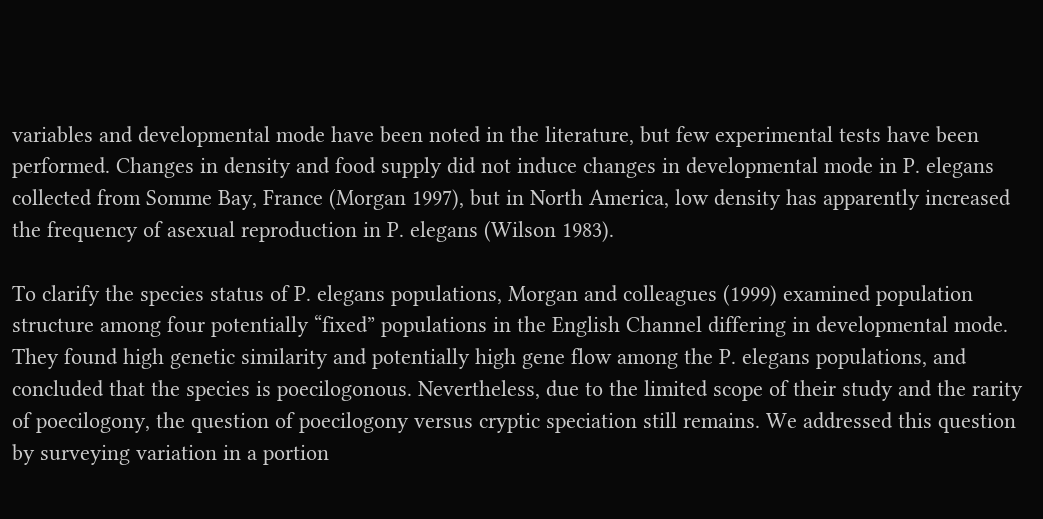variables and developmental mode have been noted in the literature, but few experimental tests have been performed. Changes in density and food supply did not induce changes in developmental mode in P. elegans collected from Somme Bay, France (Morgan 1997), but in North America, low density has apparently increased the frequency of asexual reproduction in P. elegans (Wilson 1983).

To clarify the species status of P. elegans populations, Morgan and colleagues (1999) examined population structure among four potentially “fixed” populations in the English Channel differing in developmental mode. They found high genetic similarity and potentially high gene flow among the P. elegans populations, and concluded that the species is poecilogonous. Nevertheless, due to the limited scope of their study and the rarity of poecilogony, the question of poecilogony versus cryptic speciation still remains. We addressed this question by surveying variation in a portion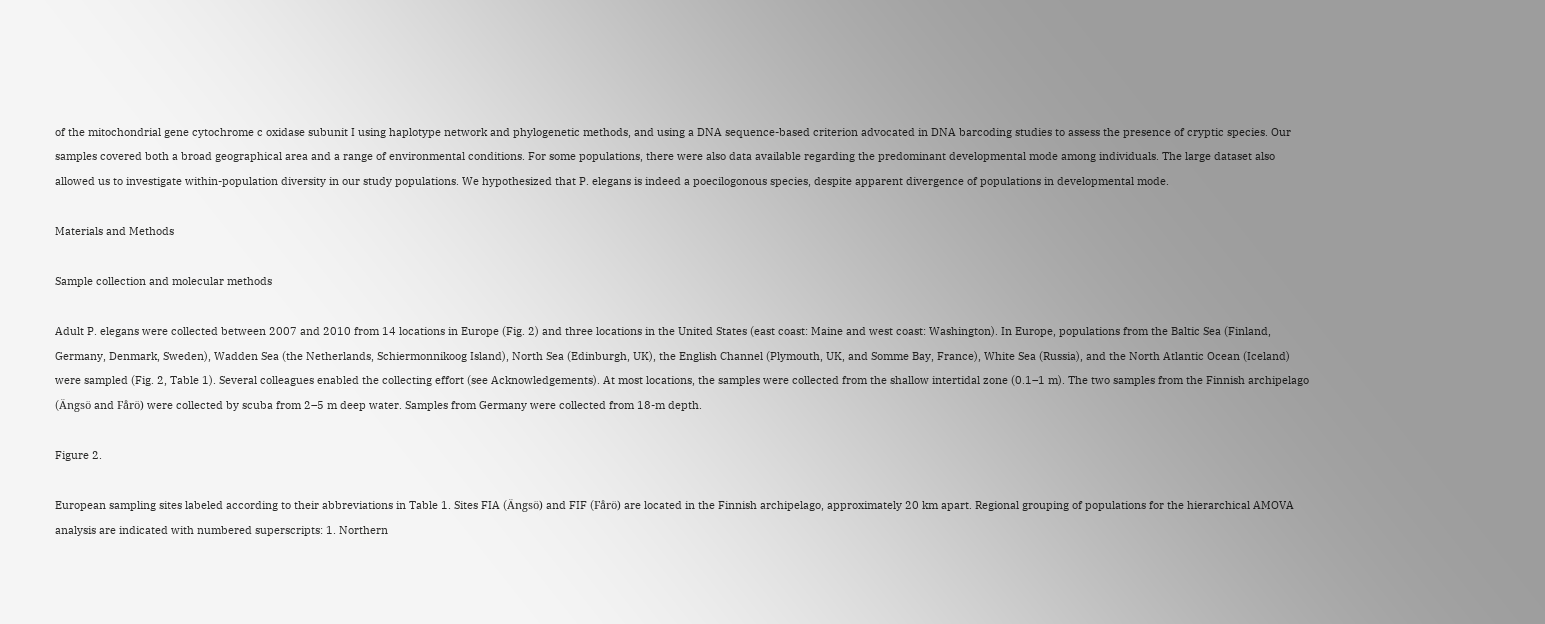of the mitochondrial gene cytochrome c oxidase subunit I using haplotype network and phylogenetic methods, and using a DNA sequence-based criterion advocated in DNA barcoding studies to assess the presence of cryptic species. Our samples covered both a broad geographical area and a range of environmental conditions. For some populations, there were also data available regarding the predominant developmental mode among individuals. The large dataset also allowed us to investigate within-population diversity in our study populations. We hypothesized that P. elegans is indeed a poecilogonous species, despite apparent divergence of populations in developmental mode.

Materials and Methods

Sample collection and molecular methods

Adult P. elegans were collected between 2007 and 2010 from 14 locations in Europe (Fig. 2) and three locations in the United States (east coast: Maine and west coast: Washington). In Europe, populations from the Baltic Sea (Finland, Germany, Denmark, Sweden), Wadden Sea (the Netherlands, Schiermonnikoog Island), North Sea (Edinburgh, UK), the English Channel (Plymouth, UK, and Somme Bay, France), White Sea (Russia), and the North Atlantic Ocean (Iceland) were sampled (Fig. 2, Table 1). Several colleagues enabled the collecting effort (see Acknowledgements). At most locations, the samples were collected from the shallow intertidal zone (0.1–1 m). The two samples from the Finnish archipelago (Ängsö and Fårö) were collected by scuba from 2–5 m deep water. Samples from Germany were collected from 18-m depth.

Figure 2.

European sampling sites labeled according to their abbreviations in Table 1. Sites FIA (Ängsö) and FIF (Fårö) are located in the Finnish archipelago, approximately 20 km apart. Regional grouping of populations for the hierarchical AMOVA analysis are indicated with numbered superscripts: 1. Northern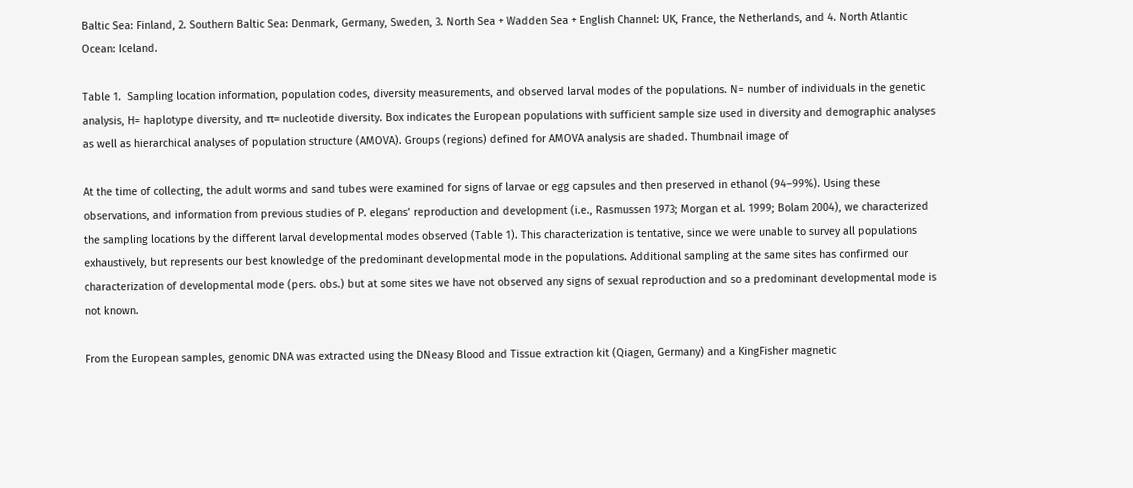Baltic Sea: Finland, 2. Southern Baltic Sea: Denmark, Germany, Sweden, 3. North Sea + Wadden Sea + English Channel: UK, France, the Netherlands, and 4. North Atlantic Ocean: Iceland.

Table 1.  Sampling location information, population codes, diversity measurements, and observed larval modes of the populations. N= number of individuals in the genetic analysis, H= haplotype diversity, and π= nucleotide diversity. Box indicates the European populations with sufficient sample size used in diversity and demographic analyses as well as hierarchical analyses of population structure (AMOVA). Groups (regions) defined for AMOVA analysis are shaded. Thumbnail image of

At the time of collecting, the adult worms and sand tubes were examined for signs of larvae or egg capsules and then preserved in ethanol (94–99%). Using these observations, and information from previous studies of P. elegans’ reproduction and development (i.e., Rasmussen 1973; Morgan et al. 1999; Bolam 2004), we characterized the sampling locations by the different larval developmental modes observed (Table 1). This characterization is tentative, since we were unable to survey all populations exhaustively, but represents our best knowledge of the predominant developmental mode in the populations. Additional sampling at the same sites has confirmed our characterization of developmental mode (pers. obs.) but at some sites we have not observed any signs of sexual reproduction and so a predominant developmental mode is not known.

From the European samples, genomic DNA was extracted using the DNeasy Blood and Tissue extraction kit (Qiagen, Germany) and a KingFisher magnetic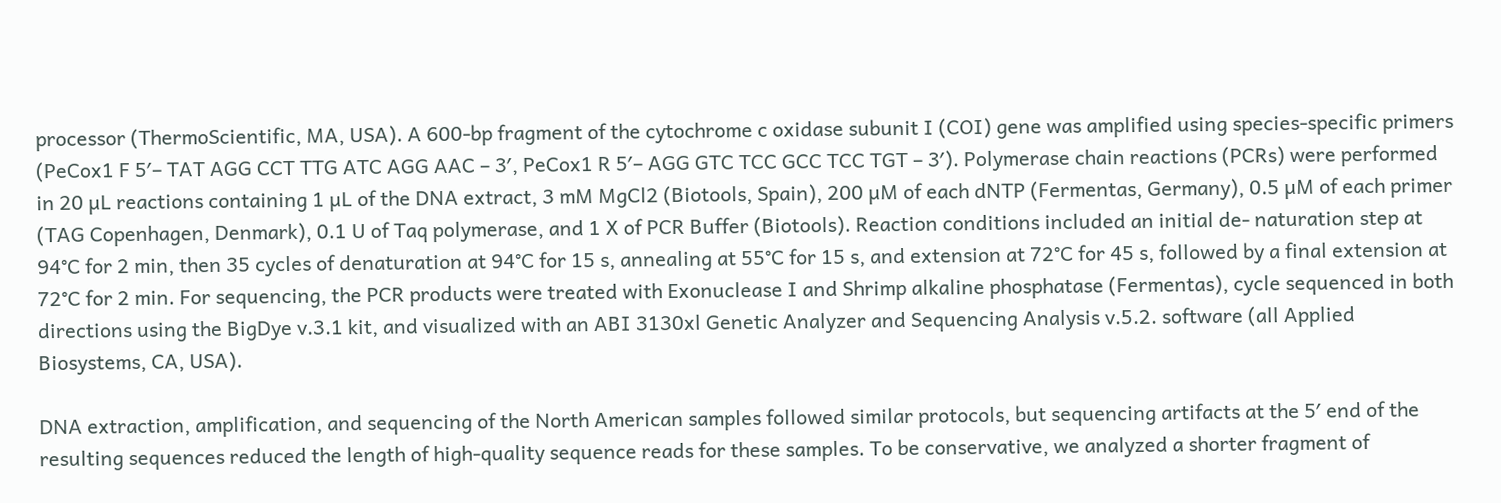processor (ThermoScientific, MA, USA). A 600-bp fragment of the cytochrome c oxidase subunit I (COI) gene was amplified using species-specific primers (PeCox1 F 5′– TAT AGG CCT TTG ATC AGG AAC – 3′, PeCox1 R 5′– AGG GTC TCC GCC TCC TGT – 3′). Polymerase chain reactions (PCRs) were performed in 20 µL reactions containing 1 µL of the DNA extract, 3 mM MgCl2 (Biotools, Spain), 200 µM of each dNTP (Fermentas, Germany), 0.5 µM of each primer (TAG Copenhagen, Denmark), 0.1 U of Taq polymerase, and 1 X of PCR Buffer (Biotools). Reaction conditions included an initial de- naturation step at 94°C for 2 min, then 35 cycles of denaturation at 94°C for 15 s, annealing at 55°C for 15 s, and extension at 72°C for 45 s, followed by a final extension at 72°C for 2 min. For sequencing, the PCR products were treated with Exonuclease I and Shrimp alkaline phosphatase (Fermentas), cycle sequenced in both directions using the BigDye v.3.1 kit, and visualized with an ABI 3130xl Genetic Analyzer and Sequencing Analysis v.5.2. software (all Applied Biosystems, CA, USA).

DNA extraction, amplification, and sequencing of the North American samples followed similar protocols, but sequencing artifacts at the 5′ end of the resulting sequences reduced the length of high-quality sequence reads for these samples. To be conservative, we analyzed a shorter fragment of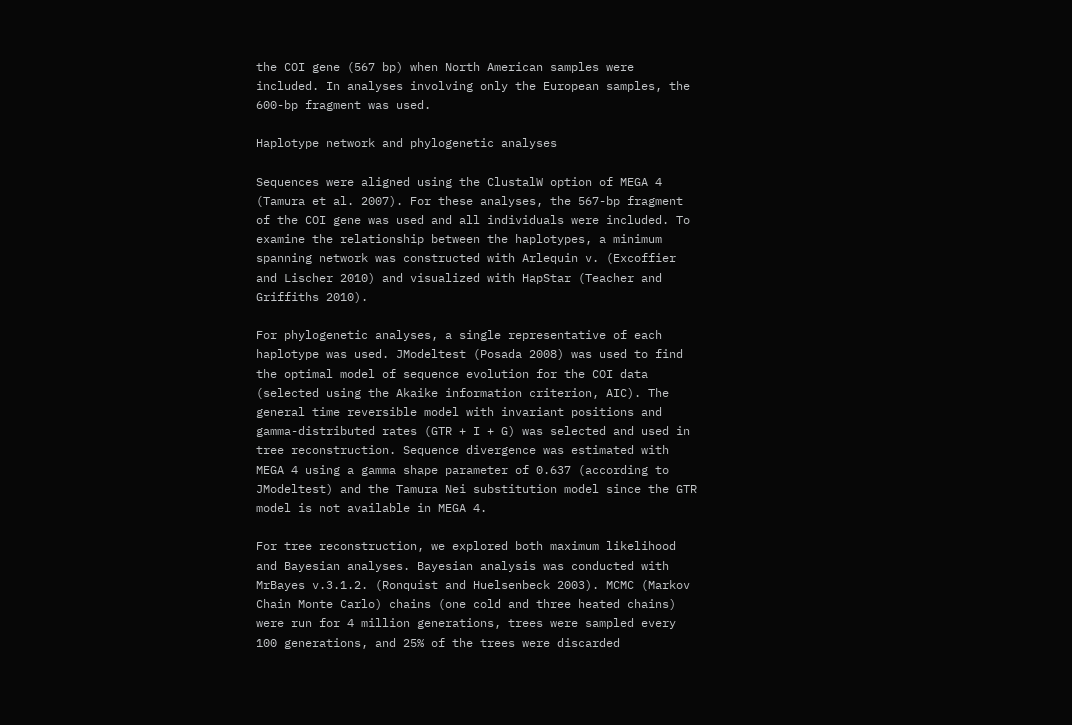the COI gene (567 bp) when North American samples were included. In analyses involving only the European samples, the 600-bp fragment was used.

Haplotype network and phylogenetic analyses

Sequences were aligned using the ClustalW option of MEGA 4 (Tamura et al. 2007). For these analyses, the 567-bp fragment of the COI gene was used and all individuals were included. To examine the relationship between the haplotypes, a minimum spanning network was constructed with Arlequin v. (Excoffier and Lischer 2010) and visualized with HapStar (Teacher and Griffiths 2010).

For phylogenetic analyses, a single representative of each haplotype was used. JModeltest (Posada 2008) was used to find the optimal model of sequence evolution for the COI data (selected using the Akaike information criterion, AIC). The general time reversible model with invariant positions and gamma-distributed rates (GTR + I + G) was selected and used in tree reconstruction. Sequence divergence was estimated with MEGA 4 using a gamma shape parameter of 0.637 (according to JModeltest) and the Tamura Nei substitution model since the GTR model is not available in MEGA 4.

For tree reconstruction, we explored both maximum likelihood and Bayesian analyses. Bayesian analysis was conducted with MrBayes v.3.1.2. (Ronquist and Huelsenbeck 2003). MCMC (Markov Chain Monte Carlo) chains (one cold and three heated chains) were run for 4 million generations, trees were sampled every 100 generations, and 25% of the trees were discarded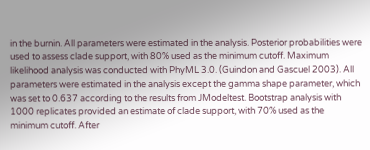in the burnin. All parameters were estimated in the analysis. Posterior probabilities were used to assess clade support, with 80% used as the minimum cutoff. Maximum likelihood analysis was conducted with PhyML 3.0. (Guindon and Gascuel 2003). All parameters were estimated in the analysis except the gamma shape parameter, which was set to 0.637 according to the results from JModeltest. Bootstrap analysis with 1000 replicates provided an estimate of clade support, with 70% used as the minimum cutoff. After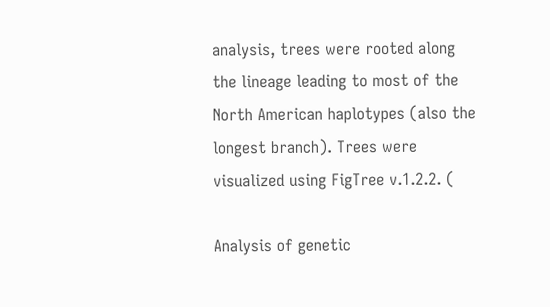analysis, trees were rooted along the lineage leading to most of the North American haplotypes (also the longest branch). Trees were visualized using FigTree v.1.2.2. (

Analysis of genetic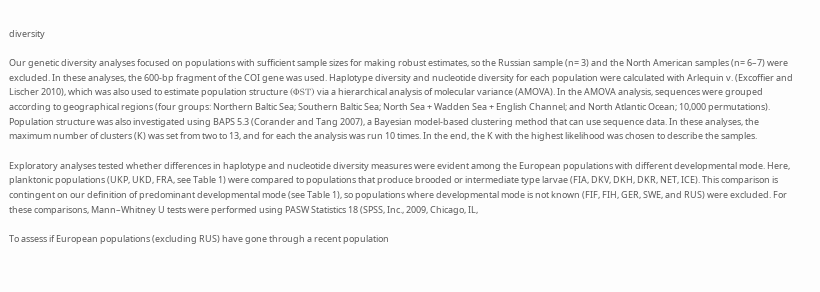diversity

Our genetic diversity analyses focused on populations with sufficient sample sizes for making robust estimates, so the Russian sample (n= 3) and the North American samples (n= 6–7) were excluded. In these analyses, the 600-bp fragment of the COI gene was used. Haplotype diversity and nucleotide diversity for each population were calculated with Arlequin v. (Excoffier and Lischer 2010), which was also used to estimate population structure (ΦST) via a hierarchical analysis of molecular variance (AMOVA). In the AMOVA analysis, sequences were grouped according to geographical regions (four groups: Northern Baltic Sea; Southern Baltic Sea; North Sea + Wadden Sea + English Channel; and North Atlantic Ocean; 10,000 permutations). Population structure was also investigated using BAPS 5.3 (Corander and Tang 2007), a Bayesian model-based clustering method that can use sequence data. In these analyses, the maximum number of clusters (K) was set from two to 13, and for each the analysis was run 10 times. In the end, the K with the highest likelihood was chosen to describe the samples.

Exploratory analyses tested whether differences in haplotype and nucleotide diversity measures were evident among the European populations with different developmental mode. Here, planktonic populations (UKP, UKD, FRA, see Table 1) were compared to populations that produce brooded or intermediate type larvae (FIA, DKV, DKH, DKR, NET, ICE). This comparison is contingent on our definition of predominant developmental mode (see Table 1), so populations where developmental mode is not known (FIF, FIH, GER, SWE, and RUS) were excluded. For these comparisons, Mann–Whitney U tests were performed using PASW Statistics 18 (SPSS, Inc., 2009, Chicago, IL,

To assess if European populations (excluding RUS) have gone through a recent population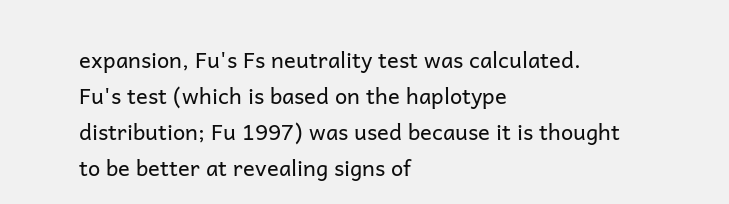expansion, Fu's Fs neutrality test was calculated. Fu's test (which is based on the haplotype distribution; Fu 1997) was used because it is thought to be better at revealing signs of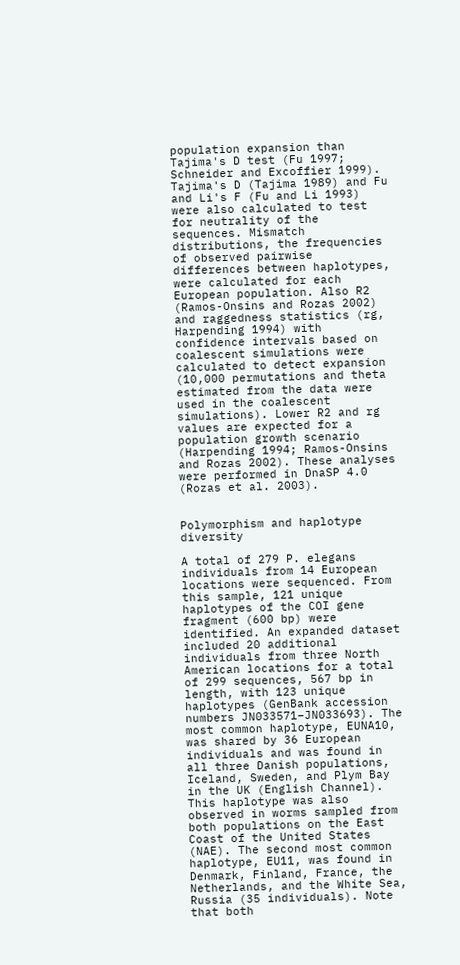population expansion than Tajima's D test (Fu 1997; Schneider and Excoffier 1999). Tajima's D (Tajima 1989) and Fu and Li's F (Fu and Li 1993) were also calculated to test for neutrality of the sequences. Mismatch distributions, the frequencies of observed pairwise differences between haplotypes, were calculated for each European population. Also R2 (Ramos-Onsins and Rozas 2002) and raggedness statistics (rg, Harpending 1994) with confidence intervals based on coalescent simulations were calculated to detect expansion (10,000 permutations and theta estimated from the data were used in the coalescent simulations). Lower R2 and rg values are expected for a population growth scenario (Harpending 1994; Ramos-Onsins and Rozas 2002). These analyses were performed in DnaSP 4.0 (Rozas et al. 2003).


Polymorphism and haplotype diversity

A total of 279 P. elegans individuals from 14 European locations were sequenced. From this sample, 121 unique haplotypes of the COI gene fragment (600 bp) were identified. An expanded dataset included 20 additional individuals from three North American locations for a total of 299 sequences, 567 bp in length, with 123 unique haplotypes (GenBank accession numbers JN033571–JN033693). The most common haplotype, EUNA10, was shared by 36 European individuals and was found in all three Danish populations, Iceland, Sweden, and Plym Bay in the UK (English Channel). This haplotype was also observed in worms sampled from both populations on the East Coast of the United States (NAE). The second most common haplotype, EU11, was found in Denmark, Finland, France, the Netherlands, and the White Sea, Russia (35 individuals). Note that both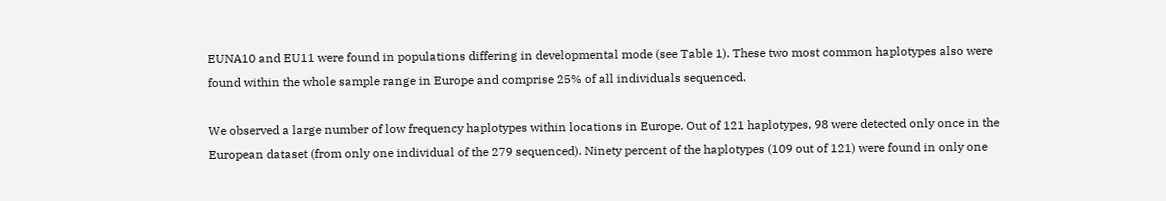EUNA10 and EU11 were found in populations differing in developmental mode (see Table 1). These two most common haplotypes also were found within the whole sample range in Europe and comprise 25% of all individuals sequenced.

We observed a large number of low frequency haplotypes within locations in Europe. Out of 121 haplotypes, 98 were detected only once in the European dataset (from only one individual of the 279 sequenced). Ninety percent of the haplotypes (109 out of 121) were found in only one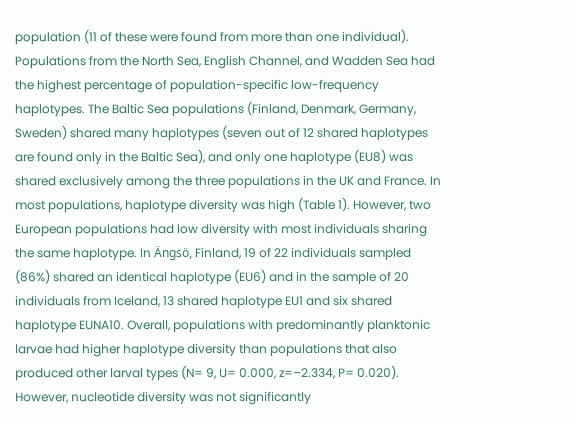population (11 of these were found from more than one individual). Populations from the North Sea, English Channel, and Wadden Sea had the highest percentage of population-specific low-frequency haplotypes. The Baltic Sea populations (Finland, Denmark, Germany, Sweden) shared many haplotypes (seven out of 12 shared haplotypes are found only in the Baltic Sea), and only one haplotype (EU8) was shared exclusively among the three populations in the UK and France. In most populations, haplotype diversity was high (Table 1). However, two European populations had low diversity with most individuals sharing the same haplotype. In Ängsö, Finland, 19 of 22 individuals sampled (86%) shared an identical haplotype (EU6) and in the sample of 20 individuals from Iceland, 13 shared haplotype EU1 and six shared haplotype EUNA10. Overall, populations with predominantly planktonic larvae had higher haplotype diversity than populations that also produced other larval types (N= 9, U= 0.000, z=–2.334, P= 0.020). However, nucleotide diversity was not significantly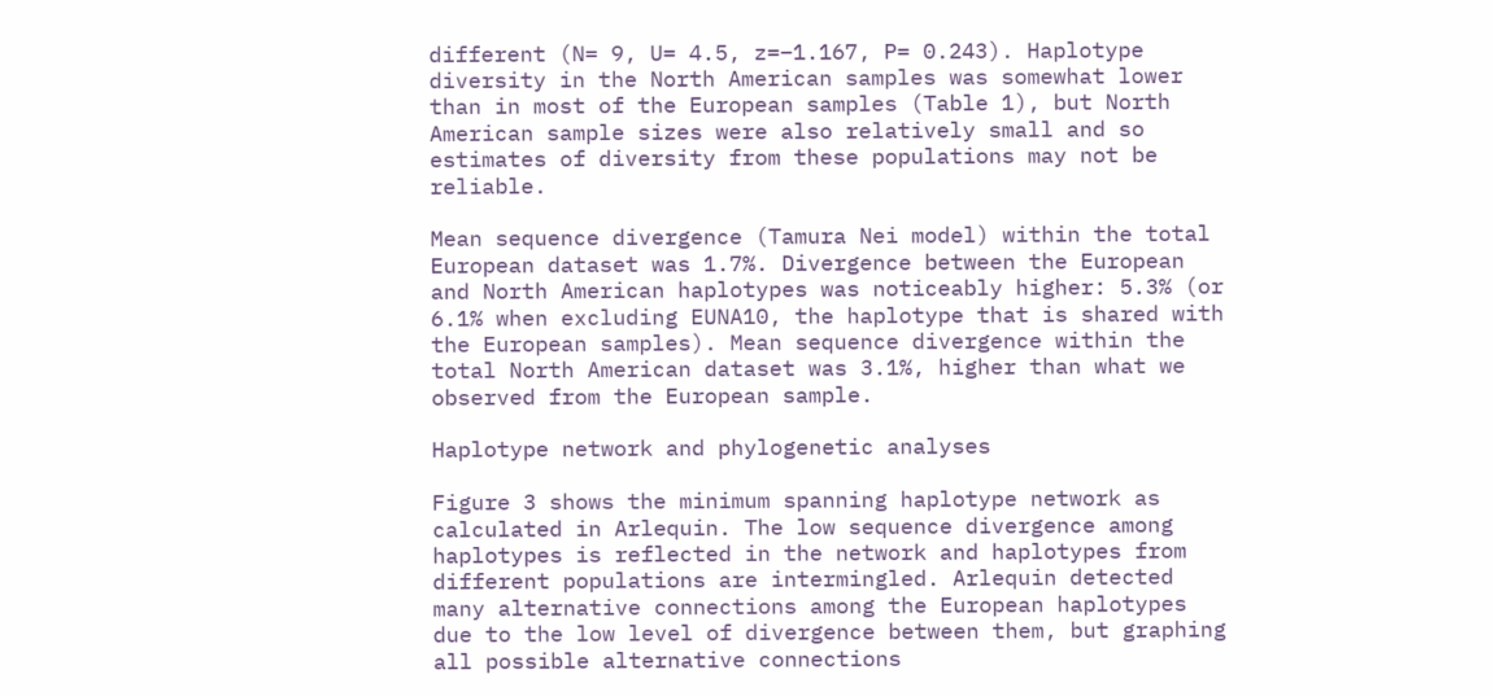different (N= 9, U= 4.5, z=–1.167, P= 0.243). Haplotype diversity in the North American samples was somewhat lower than in most of the European samples (Table 1), but North American sample sizes were also relatively small and so estimates of diversity from these populations may not be reliable.

Mean sequence divergence (Tamura Nei model) within the total European dataset was 1.7%. Divergence between the European and North American haplotypes was noticeably higher: 5.3% (or 6.1% when excluding EUNA10, the haplotype that is shared with the European samples). Mean sequence divergence within the total North American dataset was 3.1%, higher than what we observed from the European sample.

Haplotype network and phylogenetic analyses

Figure 3 shows the minimum spanning haplotype network as calculated in Arlequin. The low sequence divergence among haplotypes is reflected in the network and haplotypes from different populations are intermingled. Arlequin detected many alternative connections among the European haplotypes due to the low level of divergence between them, but graphing all possible alternative connections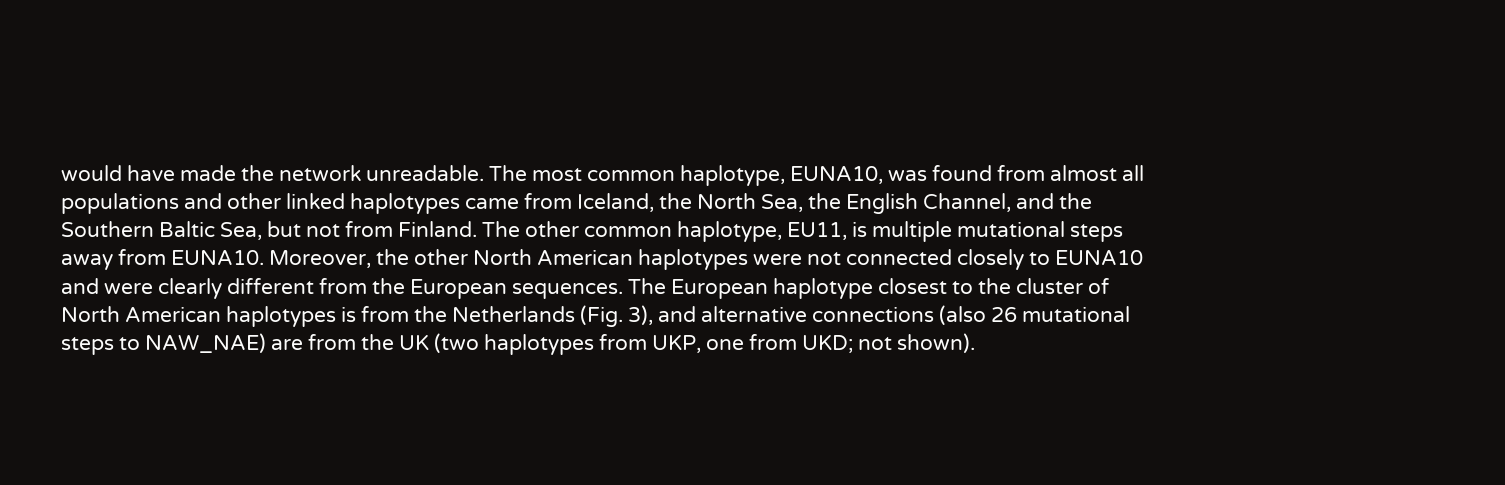would have made the network unreadable. The most common haplotype, EUNA10, was found from almost all populations and other linked haplotypes came from Iceland, the North Sea, the English Channel, and the Southern Baltic Sea, but not from Finland. The other common haplotype, EU11, is multiple mutational steps away from EUNA10. Moreover, the other North American haplotypes were not connected closely to EUNA10 and were clearly different from the European sequences. The European haplotype closest to the cluster of North American haplotypes is from the Netherlands (Fig. 3), and alternative connections (also 26 mutational steps to NAW_NAE) are from the UK (two haplotypes from UKP, one from UKD; not shown).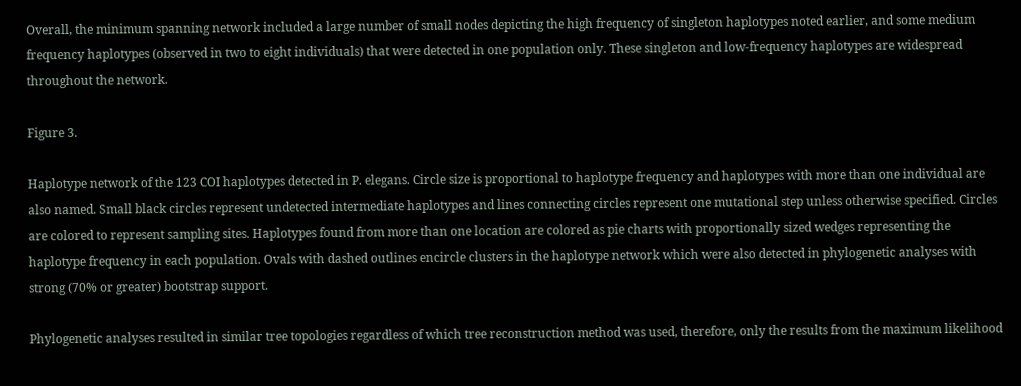Overall, the minimum spanning network included a large number of small nodes depicting the high frequency of singleton haplotypes noted earlier, and some medium frequency haplotypes (observed in two to eight individuals) that were detected in one population only. These singleton and low-frequency haplotypes are widespread throughout the network.

Figure 3.

Haplotype network of the 123 COI haplotypes detected in P. elegans. Circle size is proportional to haplotype frequency and haplotypes with more than one individual are also named. Small black circles represent undetected intermediate haplotypes and lines connecting circles represent one mutational step unless otherwise specified. Circles are colored to represent sampling sites. Haplotypes found from more than one location are colored as pie charts with proportionally sized wedges representing the haplotype frequency in each population. Ovals with dashed outlines encircle clusters in the haplotype network which were also detected in phylogenetic analyses with strong (70% or greater) bootstrap support.

Phylogenetic analyses resulted in similar tree topologies regardless of which tree reconstruction method was used, therefore, only the results from the maximum likelihood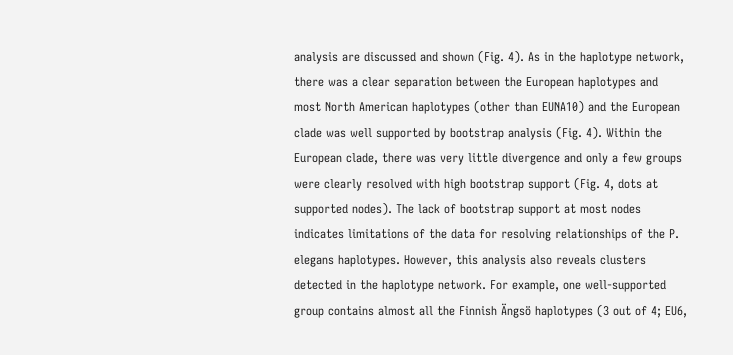analysis are discussed and shown (Fig. 4). As in the haplotype network, there was a clear separation between the European haplotypes and most North American haplotypes (other than EUNA10) and the European clade was well supported by bootstrap analysis (Fig. 4). Within the European clade, there was very little divergence and only a few groups were clearly resolved with high bootstrap support (Fig. 4, dots at supported nodes). The lack of bootstrap support at most nodes indicates limitations of the data for resolving relationships of the P. elegans haplotypes. However, this analysis also reveals clusters detected in the haplotype network. For example, one well-supported group contains almost all the Finnish Ängsö haplotypes (3 out of 4; EU6,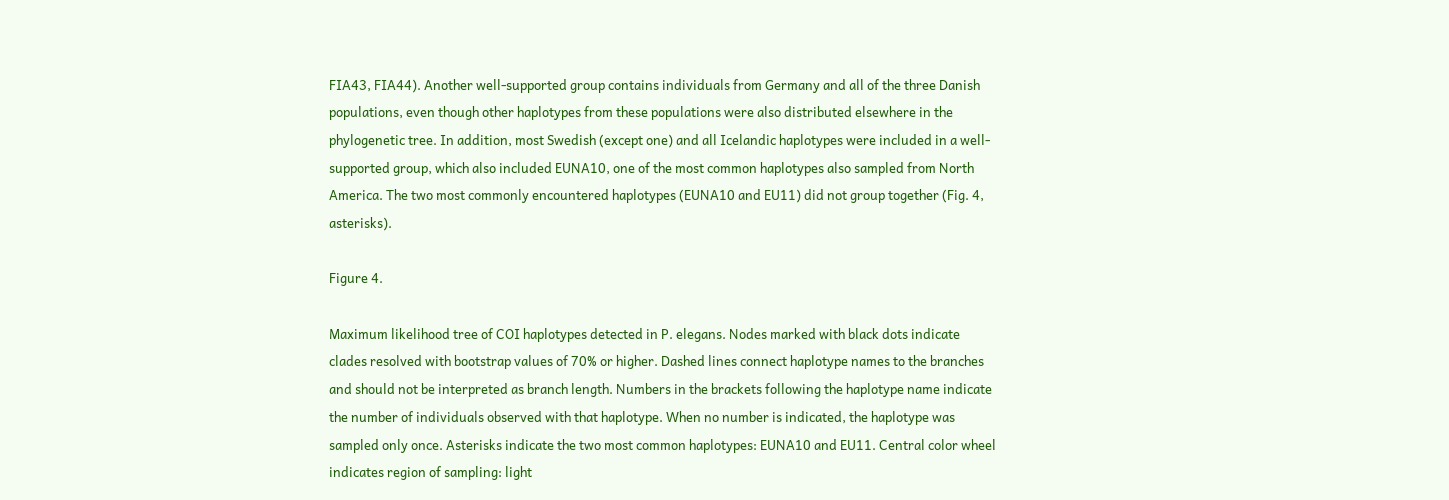FIA43, FIA44). Another well-supported group contains individuals from Germany and all of the three Danish populations, even though other haplotypes from these populations were also distributed elsewhere in the phylogenetic tree. In addition, most Swedish (except one) and all Icelandic haplotypes were included in a well-supported group, which also included EUNA10, one of the most common haplotypes also sampled from North America. The two most commonly encountered haplotypes (EUNA10 and EU11) did not group together (Fig. 4, asterisks).

Figure 4.

Maximum likelihood tree of COI haplotypes detected in P. elegans. Nodes marked with black dots indicate clades resolved with bootstrap values of 70% or higher. Dashed lines connect haplotype names to the branches and should not be interpreted as branch length. Numbers in the brackets following the haplotype name indicate the number of individuals observed with that haplotype. When no number is indicated, the haplotype was sampled only once. Asterisks indicate the two most common haplotypes: EUNA10 and EU11. Central color wheel indicates region of sampling: light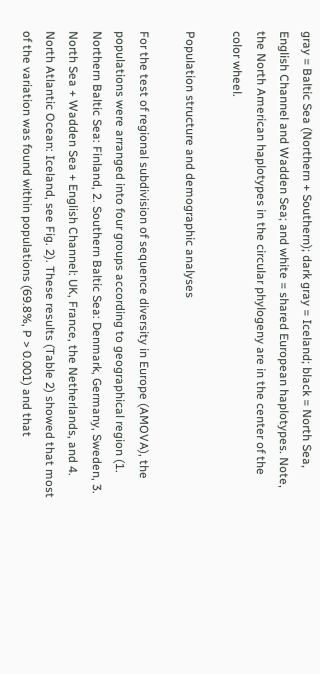gray = Baltic Sea (Northern + Southern); dark gray = Iceland; black = North Sea, English Channel and Wadden Sea; and white = shared European haplotypes. Note, the North American haplotypes in the circular phylogeny are in the center of the color wheel.

Population structure and demographic analyses

For the test of regional subdivision of sequence diversity in Europe (AMOVA), the populations were arranged into four groups according to geographical region (1. Northern Baltic Sea: Finland, 2. Southern Baltic Sea: Denmark, Germany, Sweden, 3. North Sea + Wadden Sea + English Channel: UK, France, the Netherlands, and 4. North Atlantic Ocean: Iceland, see Fig. 2). These results (Table 2) showed that most of the variation was found within populations (69.8%, P > 0.001) and that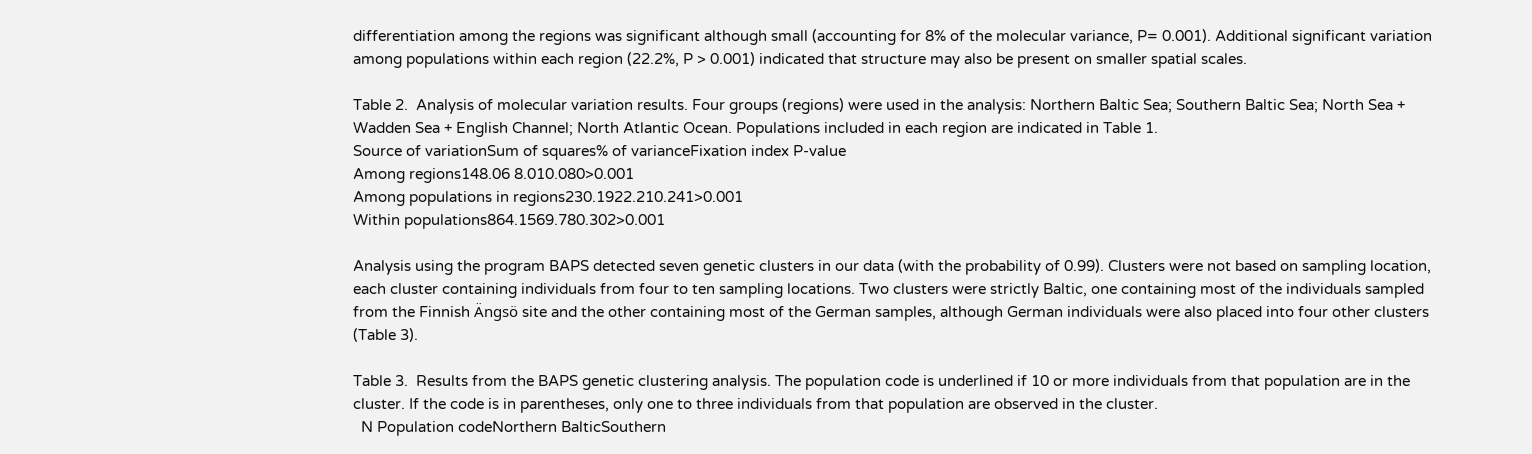differentiation among the regions was significant although small (accounting for 8% of the molecular variance, P= 0.001). Additional significant variation among populations within each region (22.2%, P > 0.001) indicated that structure may also be present on smaller spatial scales.

Table 2.  Analysis of molecular variation results. Four groups (regions) were used in the analysis: Northern Baltic Sea; Southern Baltic Sea; North Sea + Wadden Sea + English Channel; North Atlantic Ocean. Populations included in each region are indicated in Table 1.
Source of variationSum of squares% of varianceFixation index P-value
Among regions148.06 8.010.080>0.001
Among populations in regions230.1922.210.241>0.001
Within populations864.1569.780.302>0.001

Analysis using the program BAPS detected seven genetic clusters in our data (with the probability of 0.99). Clusters were not based on sampling location, each cluster containing individuals from four to ten sampling locations. Two clusters were strictly Baltic, one containing most of the individuals sampled from the Finnish Ängsö site and the other containing most of the German samples, although German individuals were also placed into four other clusters (Table 3).

Table 3.  Results from the BAPS genetic clustering analysis. The population code is underlined if 10 or more individuals from that population are in the cluster. If the code is in parentheses, only one to three individuals from that population are observed in the cluster.
  N Population codeNorthern BalticSouthern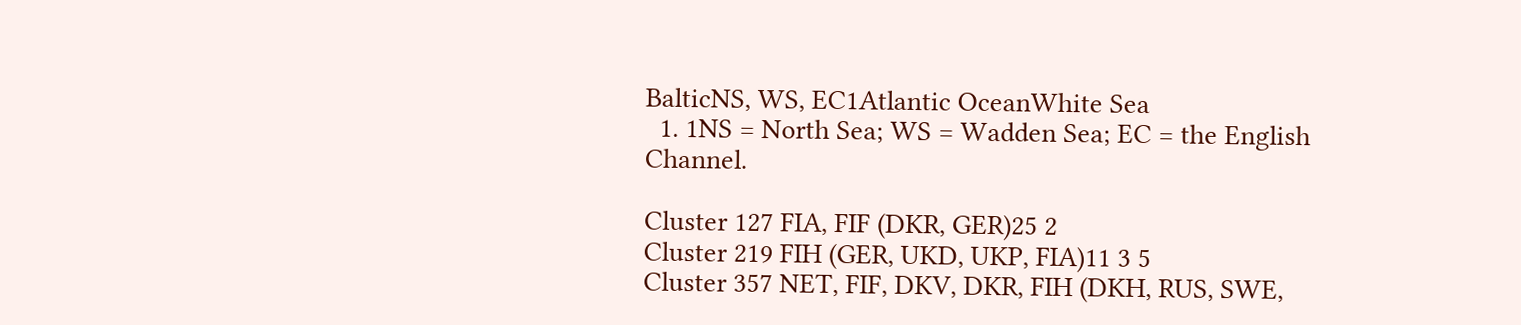BalticNS, WS, EC1Atlantic OceanWhite Sea
  1. 1NS = North Sea; WS = Wadden Sea; EC = the English Channel.

Cluster 127 FIA, FIF (DKR, GER)25 2
Cluster 219 FIH (GER, UKD, UKP, FIA)11 3 5
Cluster 357 NET, FIF, DKV, DKR, FIH (DKH, RUS, SWE,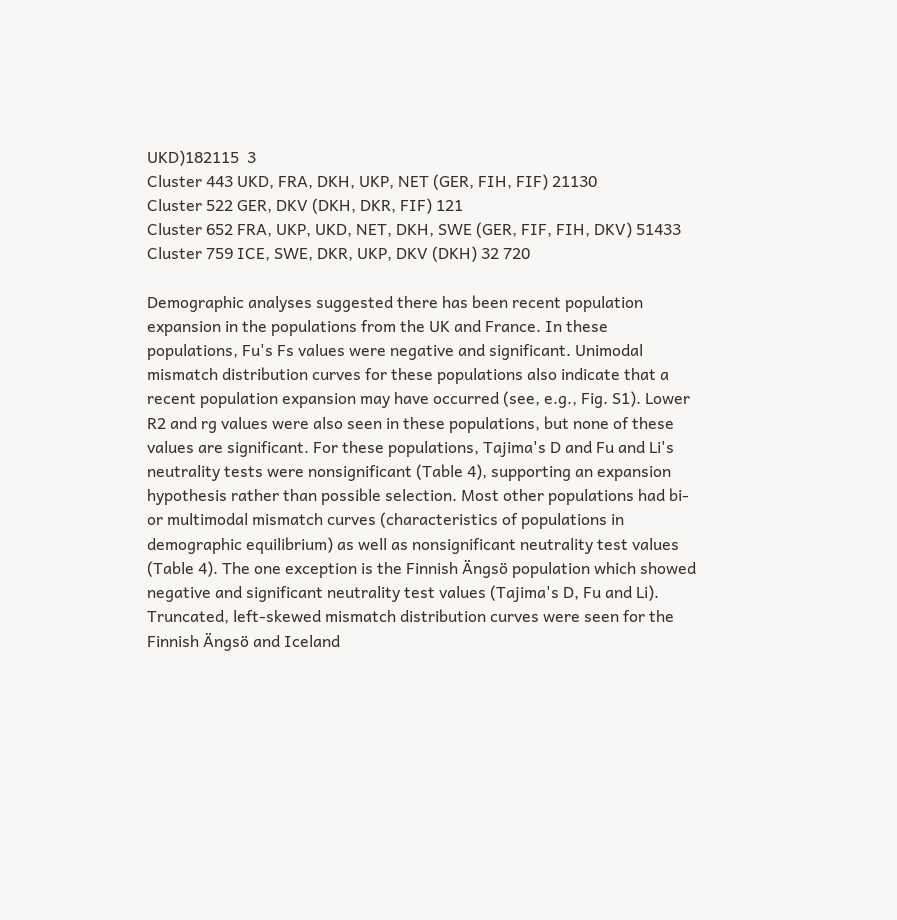UKD)182115  3
Cluster 443 UKD, FRA, DKH, UKP, NET (GER, FIH, FIF) 21130
Cluster 522 GER, DKV (DKH, DKR, FIF) 121
Cluster 652 FRA, UKP, UKD, NET, DKH, SWE (GER, FIF, FIH, DKV) 51433
Cluster 759 ICE, SWE, DKR, UKP, DKV (DKH) 32 720

Demographic analyses suggested there has been recent population expansion in the populations from the UK and France. In these populations, Fu's Fs values were negative and significant. Unimodal mismatch distribution curves for these populations also indicate that a recent population expansion may have occurred (see, e.g., Fig. S1). Lower R2 and rg values were also seen in these populations, but none of these values are significant. For these populations, Tajima's D and Fu and Li's neutrality tests were nonsignificant (Table 4), supporting an expansion hypothesis rather than possible selection. Most other populations had bi- or multimodal mismatch curves (characteristics of populations in demographic equilibrium) as well as nonsignificant neutrality test values (Table 4). The one exception is the Finnish Ängsö population which showed negative and significant neutrality test values (Tajima's D, Fu and Li). Truncated, left-skewed mismatch distribution curves were seen for the Finnish Ängsö and Iceland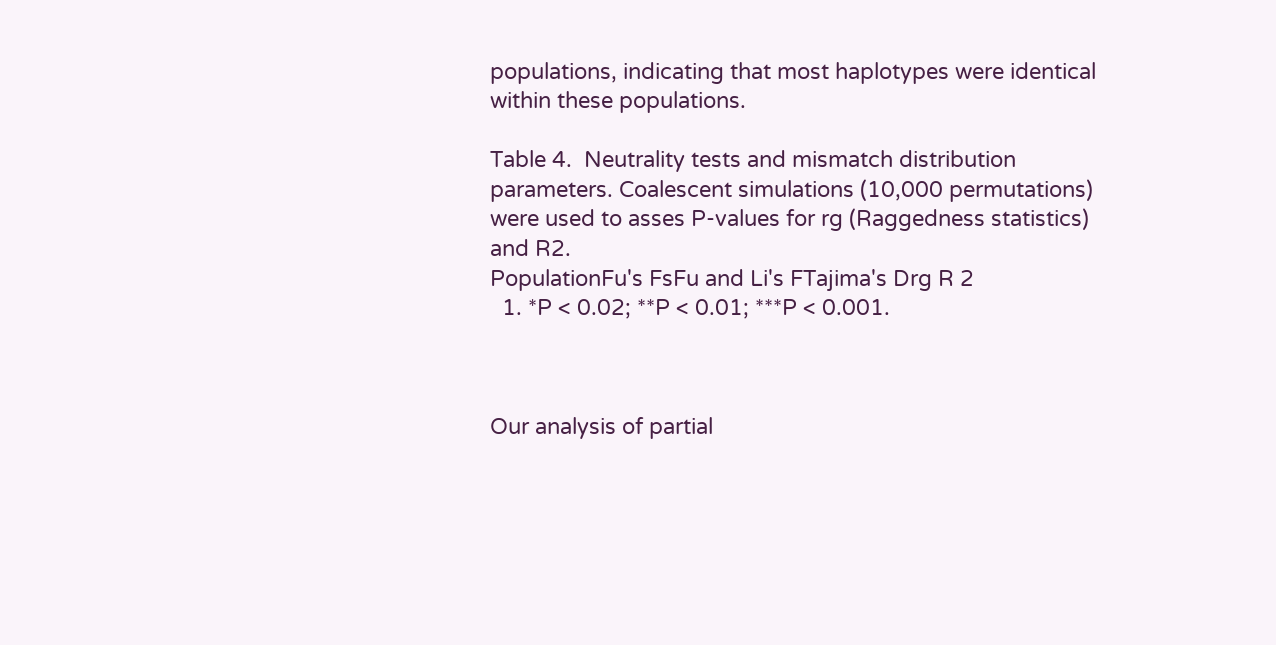populations, indicating that most haplotypes were identical within these populations.

Table 4.  Neutrality tests and mismatch distribution parameters. Coalescent simulations (10,000 permutations) were used to asses P-values for rg (Raggedness statistics) and R2.
PopulationFu's FsFu and Li's FTajima's Drg R 2
  1. *P < 0.02; **P < 0.01; ***P < 0.001.



Our analysis of partial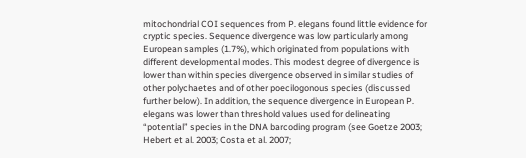mitochondrial COI sequences from P. elegans found little evidence for cryptic species. Sequence divergence was low particularly among European samples (1.7%), which originated from populations with different developmental modes. This modest degree of divergence is lower than within species divergence observed in similar studies of other polychaetes and of other poecilogonous species (discussed further below). In addition, the sequence divergence in European P. elegans was lower than threshold values used for delineating “potential” species in the DNA barcoding program (see Goetze 2003; Hebert et al. 2003; Costa et al. 2007;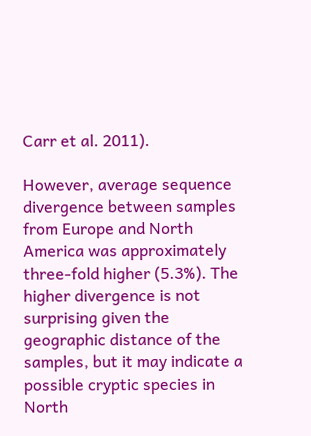Carr et al. 2011).

However, average sequence divergence between samples from Europe and North America was approximately three-fold higher (5.3%). The higher divergence is not surprising given the geographic distance of the samples, but it may indicate a possible cryptic species in North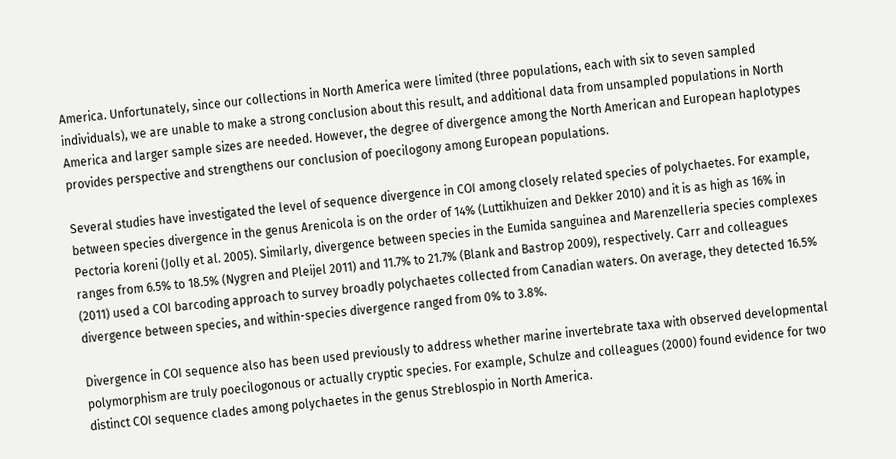America. Unfortunately, since our collections in North America were limited (three populations, each with six to seven sampled individuals), we are unable to make a strong conclusion about this result, and additional data from unsampled populations in North America and larger sample sizes are needed. However, the degree of divergence among the North American and European haplotypes provides perspective and strengthens our conclusion of poecilogony among European populations.

Several studies have investigated the level of sequence divergence in COI among closely related species of polychaetes. For example, between species divergence in the genus Arenicola is on the order of 14% (Luttikhuizen and Dekker 2010) and it is as high as 16% in Pectoria koreni (Jolly et al. 2005). Similarly, divergence between species in the Eumida sanguinea and Marenzelleria species complexes ranges from 6.5% to 18.5% (Nygren and Pleijel 2011) and 11.7% to 21.7% (Blank and Bastrop 2009), respectively. Carr and colleagues (2011) used a COI barcoding approach to survey broadly polychaetes collected from Canadian waters. On average, they detected 16.5% divergence between species, and within-species divergence ranged from 0% to 3.8%.

Divergence in COI sequence also has been used previously to address whether marine invertebrate taxa with observed developmental polymorphism are truly poecilogonous or actually cryptic species. For example, Schulze and colleagues (2000) found evidence for two distinct COI sequence clades among polychaetes in the genus Streblospio in North America.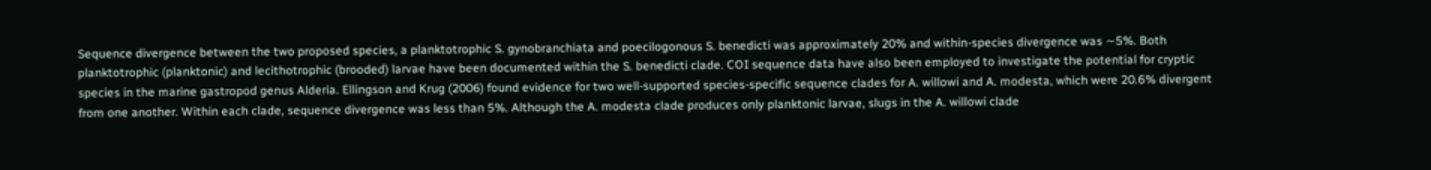Sequence divergence between the two proposed species, a planktotrophic S. gynobranchiata and poecilogonous S. benedicti was approximately 20% and within-species divergence was ∼5%. Both planktotrophic (planktonic) and lecithotrophic (brooded) larvae have been documented within the S. benedicti clade. COI sequence data have also been employed to investigate the potential for cryptic species in the marine gastropod genus Alderia. Ellingson and Krug (2006) found evidence for two well-supported species-specific sequence clades for A. willowi and A. modesta, which were 20.6% divergent from one another. Within each clade, sequence divergence was less than 5%. Although the A. modesta clade produces only planktonic larvae, slugs in the A. willowi clade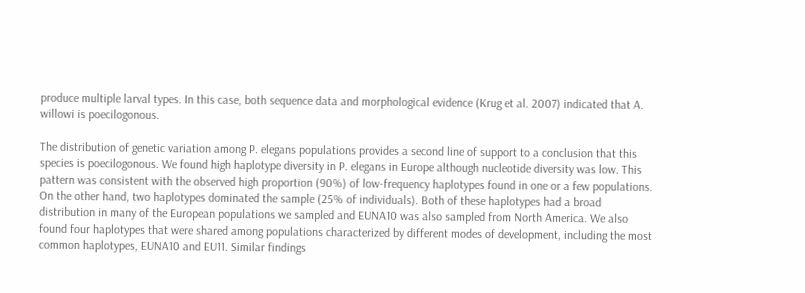produce multiple larval types. In this case, both sequence data and morphological evidence (Krug et al. 2007) indicated that A. willowi is poecilogonous.

The distribution of genetic variation among P. elegans populations provides a second line of support to a conclusion that this species is poecilogonous. We found high haplotype diversity in P. elegans in Europe although nucleotide diversity was low. This pattern was consistent with the observed high proportion (90%) of low-frequency haplotypes found in one or a few populations. On the other hand, two haplotypes dominated the sample (25% of individuals). Both of these haplotypes had a broad distribution in many of the European populations we sampled and EUNA10 was also sampled from North America. We also found four haplotypes that were shared among populations characterized by different modes of development, including the most common haplotypes, EUNA10 and EU11. Similar findings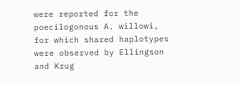were reported for the poecilogonous A. willowi, for which shared haplotypes were observed by Ellingson and Krug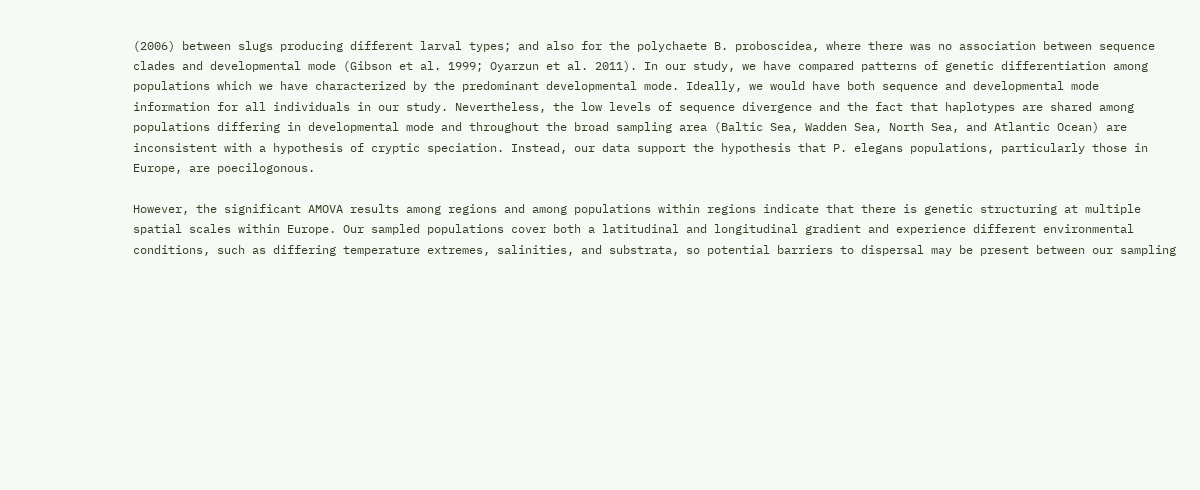(2006) between slugs producing different larval types; and also for the polychaete B. proboscidea, where there was no association between sequence clades and developmental mode (Gibson et al. 1999; Oyarzun et al. 2011). In our study, we have compared patterns of genetic differentiation among populations which we have characterized by the predominant developmental mode. Ideally, we would have both sequence and developmental mode information for all individuals in our study. Nevertheless, the low levels of sequence divergence and the fact that haplotypes are shared among populations differing in developmental mode and throughout the broad sampling area (Baltic Sea, Wadden Sea, North Sea, and Atlantic Ocean) are inconsistent with a hypothesis of cryptic speciation. Instead, our data support the hypothesis that P. elegans populations, particularly those in Europe, are poecilogonous.

However, the significant AMOVA results among regions and among populations within regions indicate that there is genetic structuring at multiple spatial scales within Europe. Our sampled populations cover both a latitudinal and longitudinal gradient and experience different environmental conditions, such as differing temperature extremes, salinities, and substrata, so potential barriers to dispersal may be present between our sampling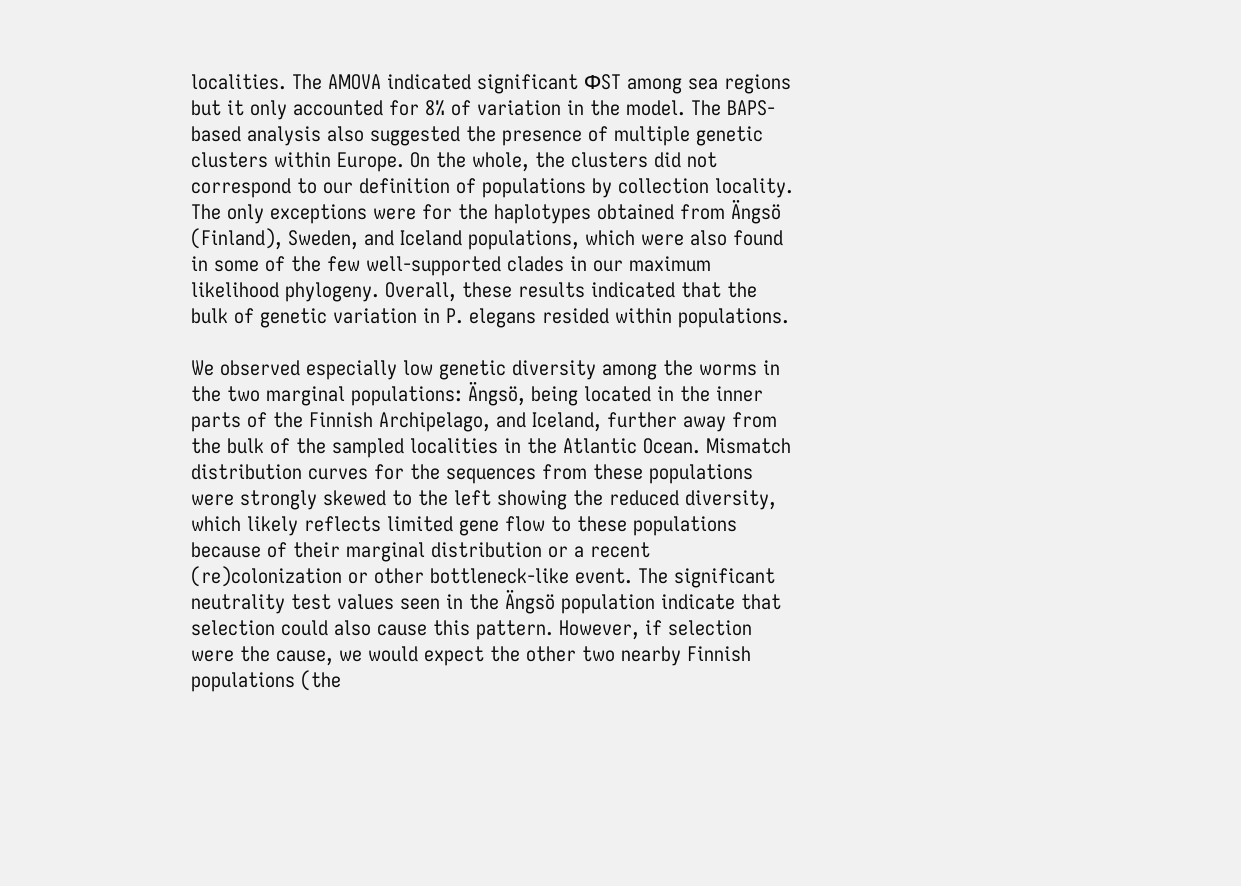localities. The AMOVA indicated significant ΦST among sea regions but it only accounted for 8% of variation in the model. The BAPS-based analysis also suggested the presence of multiple genetic clusters within Europe. On the whole, the clusters did not correspond to our definition of populations by collection locality. The only exceptions were for the haplotypes obtained from Ängsö (Finland), Sweden, and Iceland populations, which were also found in some of the few well-supported clades in our maximum likelihood phylogeny. Overall, these results indicated that the bulk of genetic variation in P. elegans resided within populations.

We observed especially low genetic diversity among the worms in the two marginal populations: Ängsö, being located in the inner parts of the Finnish Archipelago, and Iceland, further away from the bulk of the sampled localities in the Atlantic Ocean. Mismatch distribution curves for the sequences from these populations were strongly skewed to the left showing the reduced diversity, which likely reflects limited gene flow to these populations because of their marginal distribution or a recent (re)colonization or other bottleneck-like event. The significant neutrality test values seen in the Ängsö population indicate that selection could also cause this pattern. However, if selection were the cause, we would expect the other two nearby Finnish populations (the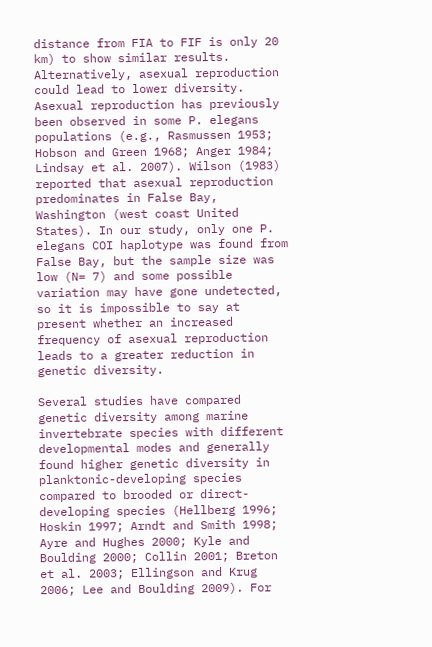distance from FIA to FIF is only 20 km) to show similar results. Alternatively, asexual reproduction could lead to lower diversity. Asexual reproduction has previously been observed in some P. elegans populations (e.g., Rasmussen 1953; Hobson and Green 1968; Anger 1984; Lindsay et al. 2007). Wilson (1983) reported that asexual reproduction predominates in False Bay, Washington (west coast United States). In our study, only one P. elegans COI haplotype was found from False Bay, but the sample size was low (N= 7) and some possible variation may have gone undetected, so it is impossible to say at present whether an increased frequency of asexual reproduction leads to a greater reduction in genetic diversity.

Several studies have compared genetic diversity among marine invertebrate species with different developmental modes and generally found higher genetic diversity in planktonic-developing species compared to brooded or direct-developing species (Hellberg 1996; Hoskin 1997; Arndt and Smith 1998; Ayre and Hughes 2000; Kyle and Boulding 2000; Collin 2001; Breton et al. 2003; Ellingson and Krug 2006; Lee and Boulding 2009). For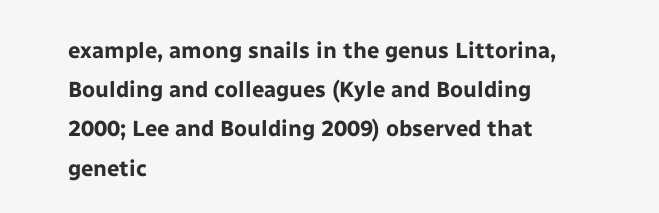example, among snails in the genus Littorina, Boulding and colleagues (Kyle and Boulding 2000; Lee and Boulding 2009) observed that genetic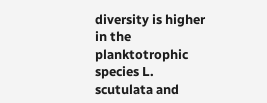diversity is higher in the planktotrophic species L. scutulata and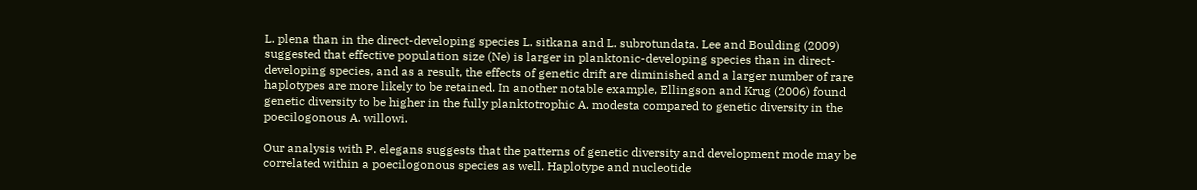L. plena than in the direct-developing species L. sitkana and L. subrotundata. Lee and Boulding (2009) suggested that effective population size (Ne) is larger in planktonic-developing species than in direct-developing species, and as a result, the effects of genetic drift are diminished and a larger number of rare haplotypes are more likely to be retained. In another notable example, Ellingson and Krug (2006) found genetic diversity to be higher in the fully planktotrophic A. modesta compared to genetic diversity in the poecilogonous A. willowi.

Our analysis with P. elegans suggests that the patterns of genetic diversity and development mode may be correlated within a poecilogonous species as well. Haplotype and nucleotide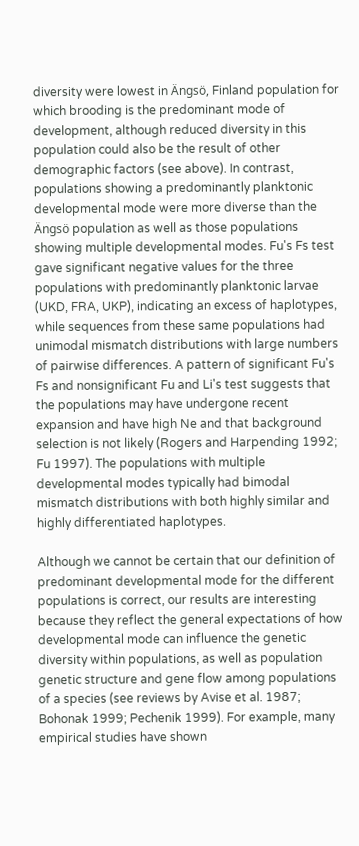diversity were lowest in Ängsö, Finland population for which brooding is the predominant mode of development, although reduced diversity in this population could also be the result of other demographic factors (see above). In contrast, populations showing a predominantly planktonic developmental mode were more diverse than the Ängsö population as well as those populations showing multiple developmental modes. Fu's Fs test gave significant negative values for the three populations with predominantly planktonic larvae (UKD, FRA, UKP), indicating an excess of haplotypes, while sequences from these same populations had unimodal mismatch distributions with large numbers of pairwise differences. A pattern of significant Fu's Fs and nonsignificant Fu and Li's test suggests that the populations may have undergone recent expansion and have high Ne and that background selection is not likely (Rogers and Harpending 1992; Fu 1997). The populations with multiple developmental modes typically had bimodal mismatch distributions with both highly similar and highly differentiated haplotypes.

Although we cannot be certain that our definition of predominant developmental mode for the different populations is correct, our results are interesting because they reflect the general expectations of how developmental mode can influence the genetic diversity within populations, as well as population genetic structure and gene flow among populations of a species (see reviews by Avise et al. 1987; Bohonak 1999; Pechenik 1999). For example, many empirical studies have shown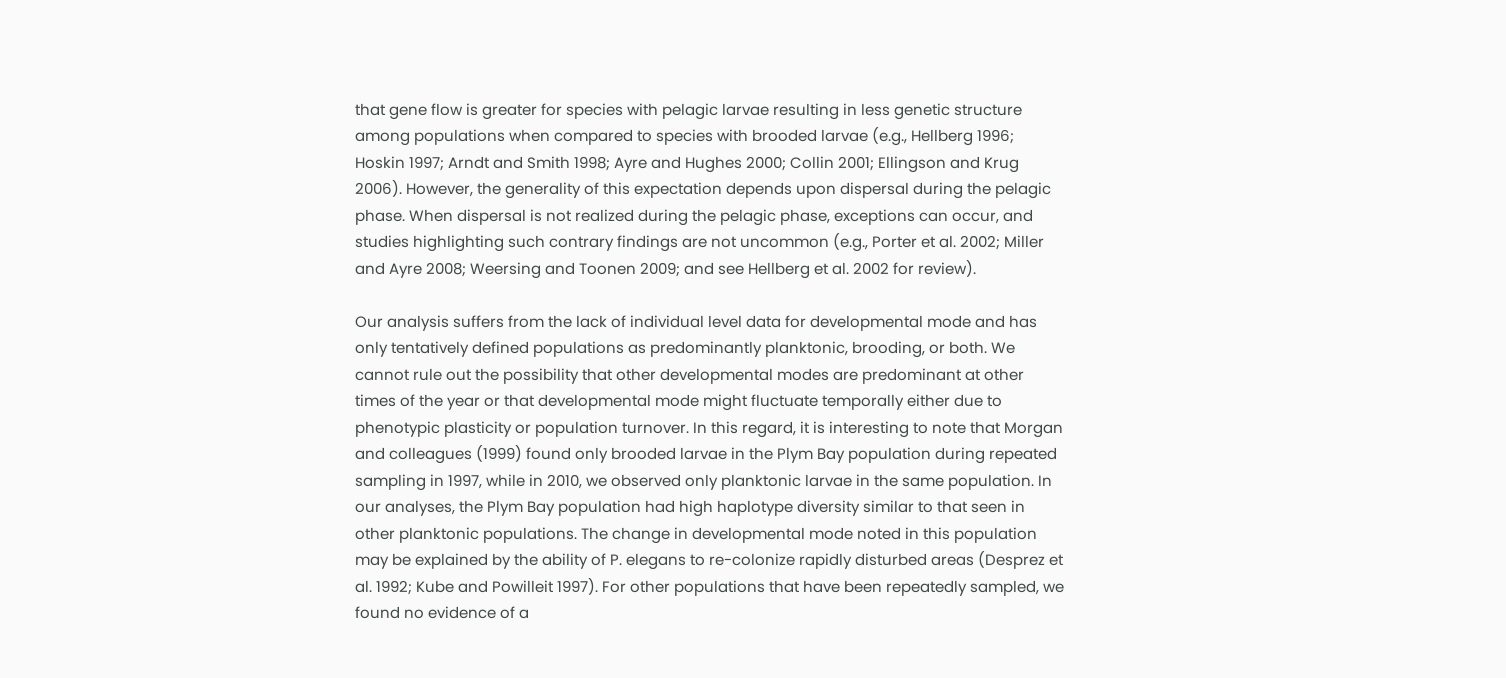that gene flow is greater for species with pelagic larvae resulting in less genetic structure among populations when compared to species with brooded larvae (e.g., Hellberg 1996; Hoskin 1997; Arndt and Smith 1998; Ayre and Hughes 2000; Collin 2001; Ellingson and Krug 2006). However, the generality of this expectation depends upon dispersal during the pelagic phase. When dispersal is not realized during the pelagic phase, exceptions can occur, and studies highlighting such contrary findings are not uncommon (e.g., Porter et al. 2002; Miller and Ayre 2008; Weersing and Toonen 2009; and see Hellberg et al. 2002 for review).

Our analysis suffers from the lack of individual level data for developmental mode and has only tentatively defined populations as predominantly planktonic, brooding, or both. We cannot rule out the possibility that other developmental modes are predominant at other times of the year or that developmental mode might fluctuate temporally either due to phenotypic plasticity or population turnover. In this regard, it is interesting to note that Morgan and colleagues (1999) found only brooded larvae in the Plym Bay population during repeated sampling in 1997, while in 2010, we observed only planktonic larvae in the same population. In our analyses, the Plym Bay population had high haplotype diversity similar to that seen in other planktonic populations. The change in developmental mode noted in this population may be explained by the ability of P. elegans to re-colonize rapidly disturbed areas (Desprez et al. 1992; Kube and Powilleit 1997). For other populations that have been repeatedly sampled, we found no evidence of a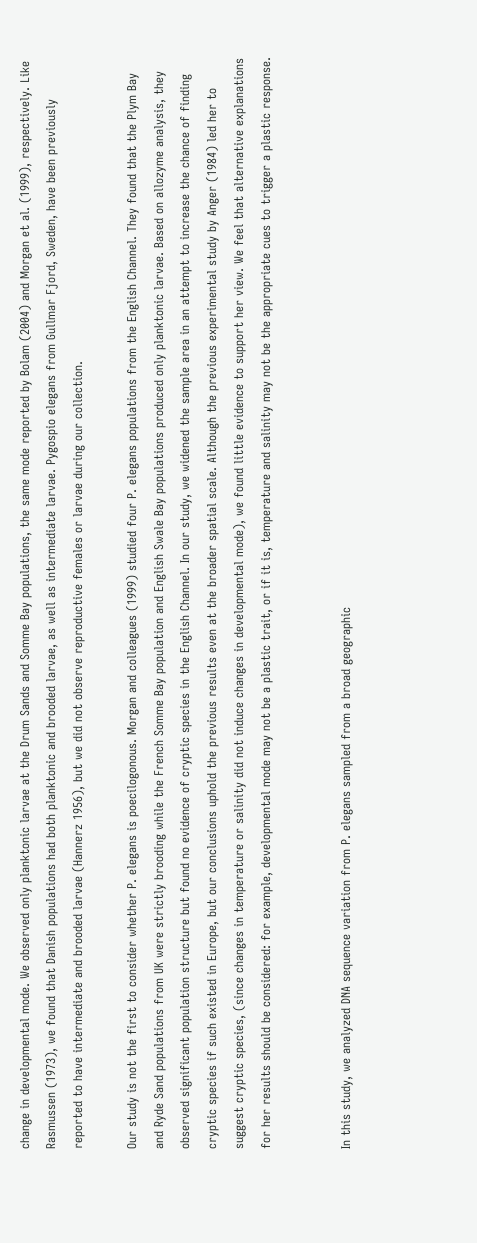change in developmental mode. We observed only planktonic larvae at the Drum Sands and Somme Bay populations, the same mode reported by Bolam (2004) and Morgan et al. (1999), respectively. Like Rasmussen (1973), we found that Danish populations had both planktonic and brooded larvae, as well as intermediate larvae. Pygospio elegans from Gullmar Fjord, Sweden, have been previously reported to have intermediate and brooded larvae (Hannerz 1956), but we did not observe reproductive females or larvae during our collection.

Our study is not the first to consider whether P. elegans is poecilogonous. Morgan and colleagues (1999) studied four P. elegans populations from the English Channel. They found that the Plym Bay and Ryde Sand populations from UK were strictly brooding while the French Somme Bay population and English Swale Bay populations produced only planktonic larvae. Based on allozyme analysis, they observed significant population structure but found no evidence of cryptic species in the English Channel. In our study, we widened the sample area in an attempt to increase the chance of finding cryptic species if such existed in Europe, but our conclusions uphold the previous results even at the broader spatial scale. Although the previous experimental study by Anger (1984) led her to suggest cryptic species, (since changes in temperature or salinity did not induce changes in developmental mode), we found little evidence to support her view. We feel that alternative explanations for her results should be considered: for example, developmental mode may not be a plastic trait, or if it is, temperature and salinity may not be the appropriate cues to trigger a plastic response.


In this study, we analyzed DNA sequence variation from P. elegans sampled from a broad geographic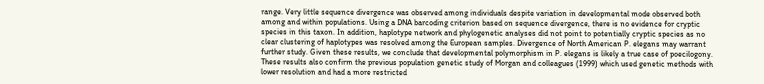range. Very little sequence divergence was observed among individuals despite variation in developmental mode observed both among and within populations. Using a DNA barcoding criterion based on sequence divergence, there is no evidence for cryptic species in this taxon. In addition, haplotype network and phylogenetic analyses did not point to potentially cryptic species as no clear clustering of haplotypes was resolved among the European samples. Divergence of North American P. elegans may warrant further study. Given these results, we conclude that developmental polymorphism in P. elegans is likely a true case of poecilogony. These results also confirm the previous population genetic study of Morgan and colleagues (1999) which used genetic methods with lower resolution and had a more restricted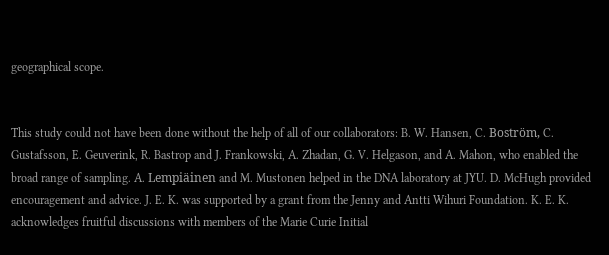geographical scope.


This study could not have been done without the help of all of our collaborators: B. W. Hansen, C. Boström, C. Gustafsson, E. Geuverink, R. Bastrop and J. Frankowski, A. Zhadan, G. V. Helgason, and A. Mahon, who enabled the broad range of sampling. A. Lempiäinen and M. Mustonen helped in the DNA laboratory at JYU. D. McHugh provided encouragement and advice. J. E. K. was supported by a grant from the Jenny and Antti Wihuri Foundation. K. E. K. acknowledges fruitful discussions with members of the Marie Curie Initial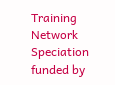Training Network Speciation funded by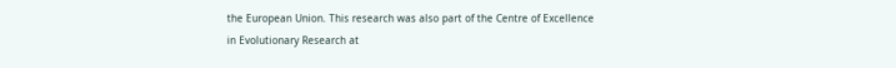the European Union. This research was also part of the Centre of Excellence in Evolutionary Research at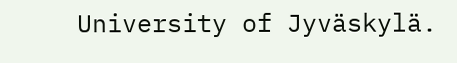University of Jyväskylä.